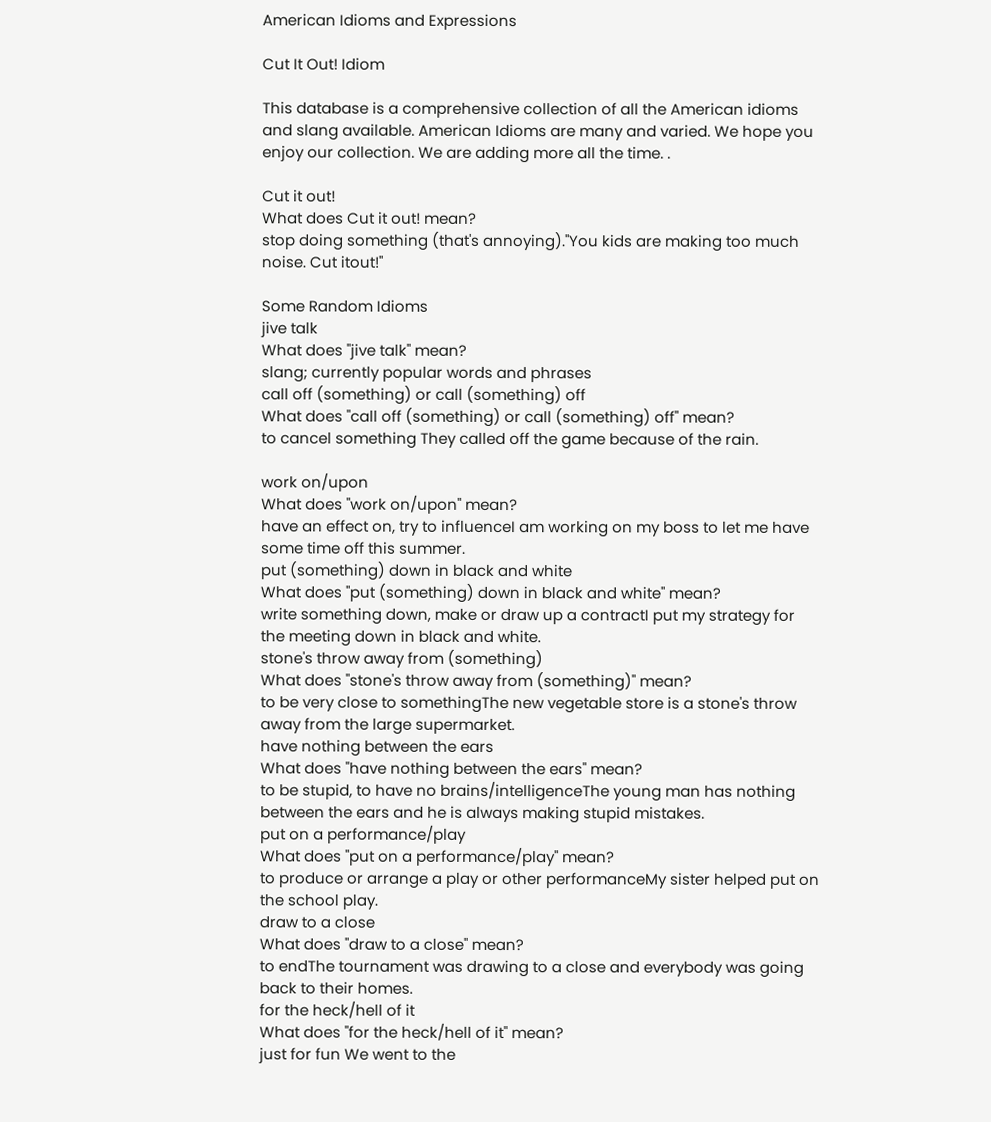American Idioms and Expressions

Cut It Out! Idiom

This database is a comprehensive collection of all the American idioms and slang available. American Idioms are many and varied. We hope you enjoy our collection. We are adding more all the time. .

Cut it out!
What does Cut it out! mean?
stop doing something (that's annoying)."You kids are making too much noise. Cut itout!"

Some Random Idioms
jive talk
What does "jive talk" mean?
slang; currently popular words and phrases
call off (something) or call (something) off
What does "call off (something) or call (something) off" mean?
to cancel something They called off the game because of the rain.

work on/upon
What does "work on/upon" mean?
have an effect on, try to influenceI am working on my boss to let me have some time off this summer.
put (something) down in black and white
What does "put (something) down in black and white" mean?
write something down, make or draw up a contractI put my strategy for the meeting down in black and white.
stone's throw away from (something)
What does "stone's throw away from (something)" mean?
to be very close to somethingThe new vegetable store is a stone's throw away from the large supermarket.
have nothing between the ears
What does "have nothing between the ears" mean?
to be stupid, to have no brains/intelligenceThe young man has nothing between the ears and he is always making stupid mistakes.
put on a performance/play
What does "put on a performance/play" mean?
to produce or arrange a play or other performanceMy sister helped put on the school play.
draw to a close
What does "draw to a close" mean?
to endThe tournament was drawing to a close and everybody was going back to their homes.
for the heck/hell of it
What does "for the heck/hell of it" mean?
just for fun We went to the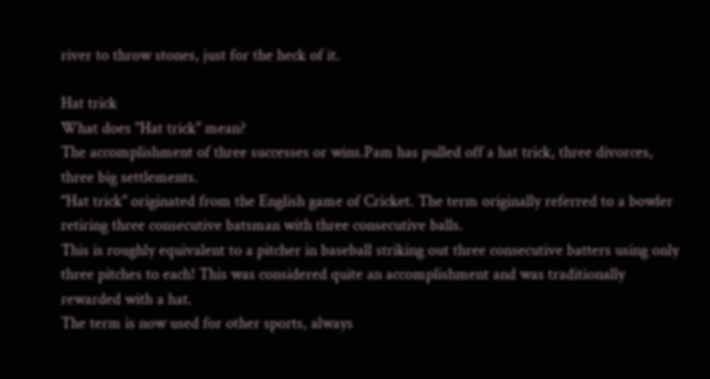river to throw stones, just for the heck of it.

Hat trick
What does "Hat trick" mean?
The accomplishment of three successes or wins.Pam has pulled off a hat trick, three divorces, three big settlements.
"Hat trick" originated from the English game of Cricket. The term originally referred to a bowler retiring three consecutive batsman with three consecutive balls.
This is roughly equivalent to a pitcher in baseball striking out three consecutive batters using only three pitches to each! This was considered quite an accomplishment and was traditionally rewarded with a hat.
The term is now used for other sports, always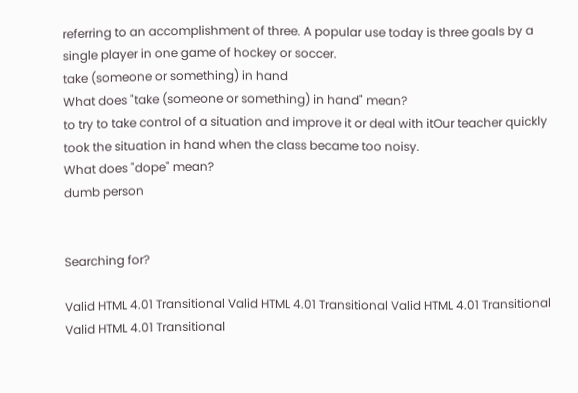referring to an accomplishment of three. A popular use today is three goals by a single player in one game of hockey or soccer.
take (someone or something) in hand
What does "take (someone or something) in hand" mean?
to try to take control of a situation and improve it or deal with itOur teacher quickly took the situation in hand when the class became too noisy.
What does "dope" mean?
dumb person


Searching for?

Valid HTML 4.01 Transitional Valid HTML 4.01 Transitional Valid HTML 4.01 Transitional Valid HTML 4.01 Transitional